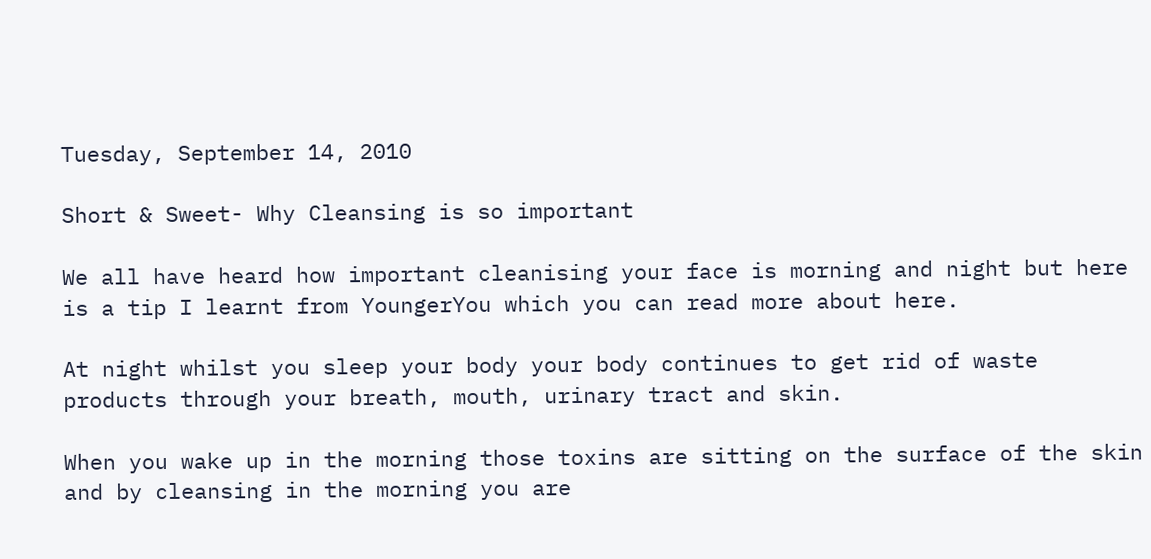Tuesday, September 14, 2010

Short & Sweet- Why Cleansing is so important

We all have heard how important cleanising your face is morning and night but here is a tip I learnt from YoungerYou which you can read more about here.

At night whilst you sleep your body your body continues to get rid of waste products through your breath, mouth, urinary tract and skin.

When you wake up in the morning those toxins are sitting on the surface of the skin and by cleansing in the morning you are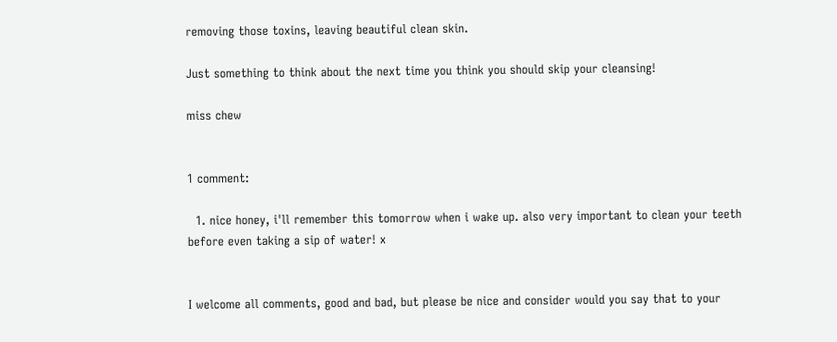removing those toxins, leaving beautiful clean skin.

Just something to think about the next time you think you should skip your cleansing!

miss chew


1 comment:

  1. nice honey, i'll remember this tomorrow when i wake up. also very important to clean your teeth before even taking a sip of water! x


I welcome all comments, good and bad, but please be nice and consider would you say that to your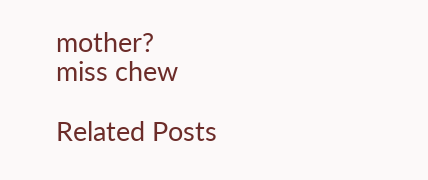mother?
miss chew

Related Posts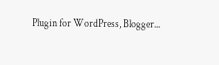Plugin for WordPress, Blogger...